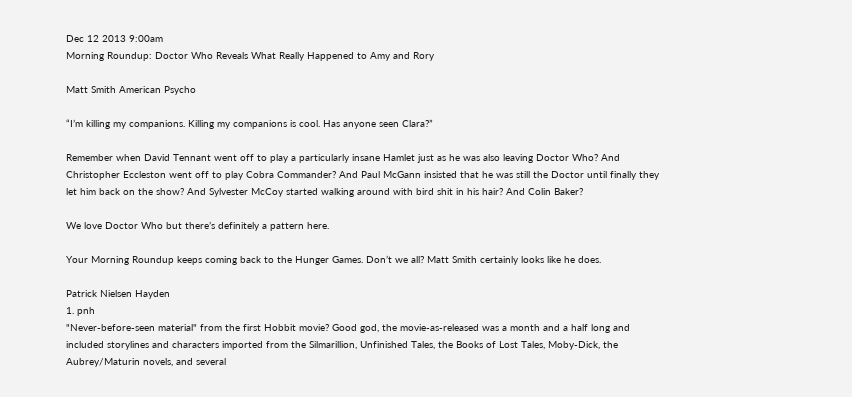Dec 12 2013 9:00am
Morning Roundup: Doctor Who Reveals What Really Happened to Amy and Rory

Matt Smith American Psycho

“I’m killing my companions. Killing my companions is cool. Has anyone seen Clara?”

Remember when David Tennant went off to play a particularly insane Hamlet just as he was also leaving Doctor Who? And Christopher Eccleston went off to play Cobra Commander? And Paul McGann insisted that he was still the Doctor until finally they let him back on the show? And Sylvester McCoy started walking around with bird shit in his hair? And Colin Baker?

We love Doctor Who but there’s definitely a pattern here.

Your Morning Roundup keeps coming back to the Hunger Games. Don’t we all? Matt Smith certainly looks like he does.

Patrick Nielsen Hayden
1. pnh
"Never-before-seen material" from the first Hobbit movie? Good god, the movie-as-released was a month and a half long and included storylines and characters imported from the Silmarillion, Unfinished Tales, the Books of Lost Tales, Moby-Dick, the Aubrey/Maturin novels, and several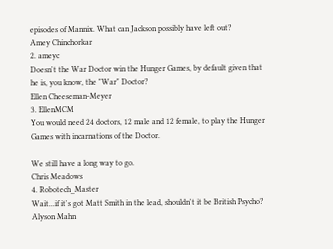episodes of Mannix. What can Jackson possibly have left out?
Amey Chinchorkar
2. ameyc
Doesn't the War Doctor win the Hunger Games, by default given that he is, you know, the "War" Doctor?
Ellen Cheeseman-Meyer
3. EllenMCM
You would need 24 doctors, 12 male and 12 female, to play the Hunger Games with incarnations of the Doctor.

We still have a long way to go.
Chris Meadows
4. Robotech_Master
Wait...if it's got Matt Smith in the lead, shouldn't it be British Psycho?
Alyson Mahn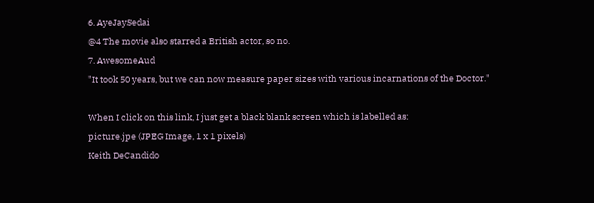6. AyeJaySedai
@4 The movie also starred a British actor, so no.
7. AwesomeAud
"It took 50 years, but we can now measure paper sizes with various incarnations of the Doctor."

When I click on this link, I just get a black blank screen which is labelled as:
picture.jpe (JPEG Image, 1 x 1 pixels)
Keith DeCandido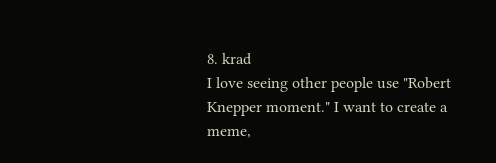8. krad
I love seeing other people use "Robert Knepper moment." I want to create a meme,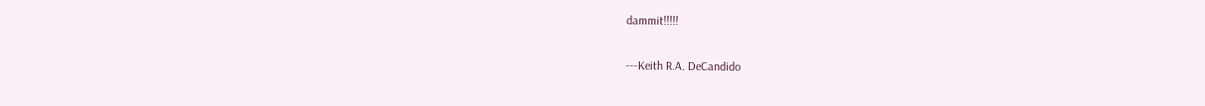dammit!!!!!

---Keith R.A. DeCandido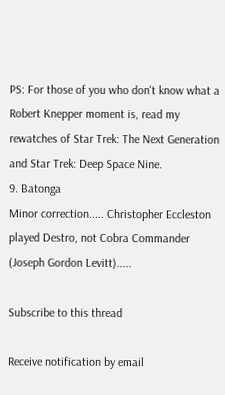PS: For those of you who don't know what a Robert Knepper moment is, read my rewatches of Star Trek: The Next Generation and Star Trek: Deep Space Nine.
9. Batonga
Minor correction..... Christopher Eccleston played Destro, not Cobra Commander (Joseph Gordon Levitt).....

Subscribe to this thread

Receive notification by email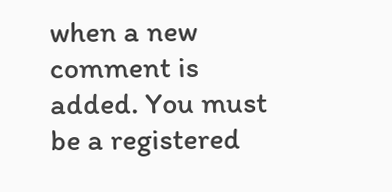when a new comment is added. You must be a registered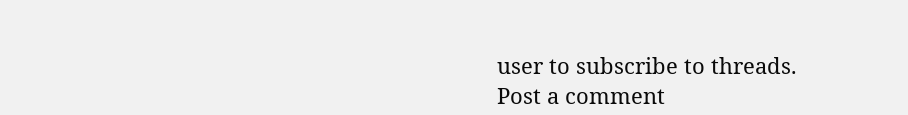user to subscribe to threads.
Post a comment